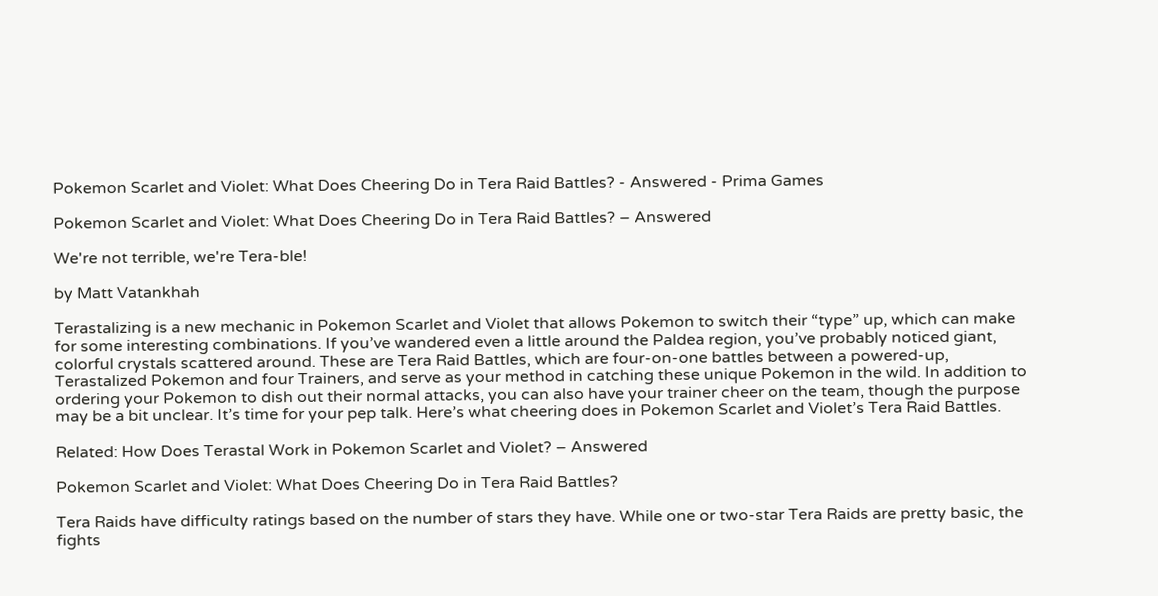Pokemon Scarlet and Violet: What Does Cheering Do in Tera Raid Battles? - Answered - Prima Games

Pokemon Scarlet and Violet: What Does Cheering Do in Tera Raid Battles? – Answered

We're not terrible, we're Tera-ble!

by Matt Vatankhah

Terastalizing is a new mechanic in Pokemon Scarlet and Violet that allows Pokemon to switch their “type” up, which can make for some interesting combinations. If you’ve wandered even a little around the Paldea region, you’ve probably noticed giant, colorful crystals scattered around. These are Tera Raid Battles, which are four-on-one battles between a powered-up, Terastalized Pokemon and four Trainers, and serve as your method in catching these unique Pokemon in the wild. In addition to ordering your Pokemon to dish out their normal attacks, you can also have your trainer cheer on the team, though the purpose may be a bit unclear. It’s time for your pep talk. Here’s what cheering does in Pokemon Scarlet and Violet’s Tera Raid Battles.

Related: How Does Terastal Work in Pokemon Scarlet and Violet? – Answered

Pokemon Scarlet and Violet: What Does Cheering Do in Tera Raid Battles?

Tera Raids have difficulty ratings based on the number of stars they have. While one or two-star Tera Raids are pretty basic, the fights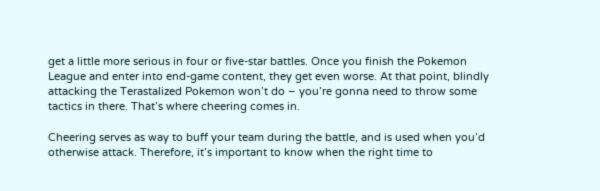get a little more serious in four or five-star battles. Once you finish the Pokemon League and enter into end-game content, they get even worse. At that point, blindly attacking the Terastalized Pokemon won’t do – you’re gonna need to throw some tactics in there. That’s where cheering comes in.

Cheering serves as way to buff your team during the battle, and is used when you’d otherwise attack. Therefore, it’s important to know when the right time to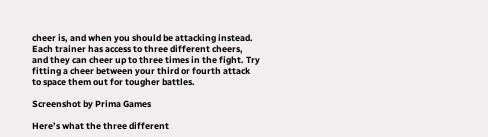cheer is, and when you should be attacking instead. Each trainer has access to three different cheers, and they can cheer up to three times in the fight. Try fitting a cheer between your third or fourth attack to space them out for tougher battles.

Screenshot by Prima Games

Here’s what the three different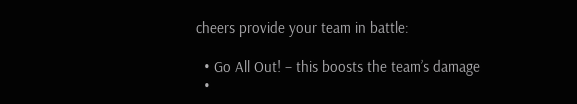cheers provide your team in battle:

  • Go All Out! – this boosts the team’s damage
  •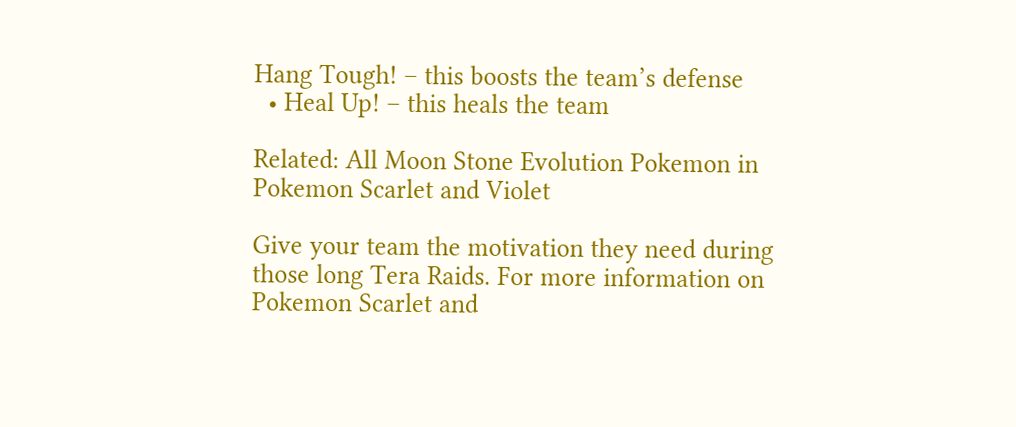Hang Tough! – this boosts the team’s defense
  • Heal Up! – this heals the team

Related: All Moon Stone Evolution Pokemon in Pokemon Scarlet and Violet

Give your team the motivation they need during those long Tera Raids. For more information on Pokemon Scarlet and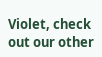Violet, check out our other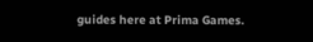guides here at Prima Games.